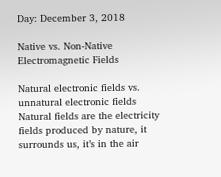Day: December 3, 2018

Native vs. Non-Native Electromagnetic Fields

Natural electronic fields vs. unnatural electronic fields   Natural fields are the electricity fields produced by nature, it surrounds us, it’s in the air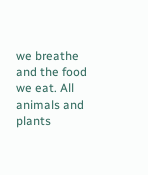we breathe and the food we eat. All animals and plants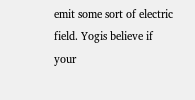emit some sort of electric field. Yogis believe if your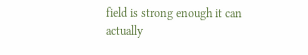field is strong enough it can actually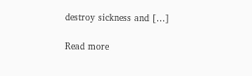destroy sickness and […]

Read more